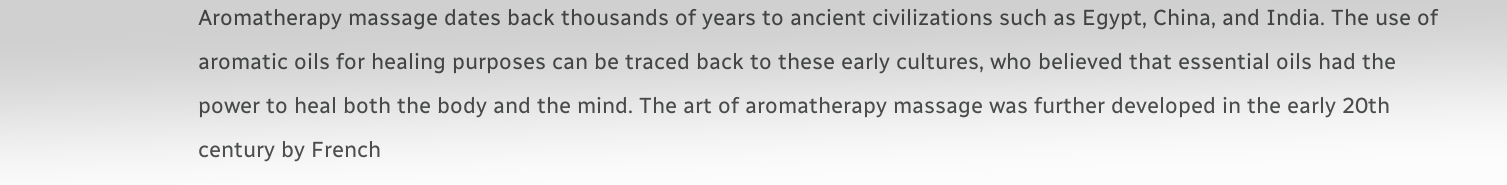Aromatherapy massage dates back thousands of years to ancient civilizations such as Egypt, China, and India. The use of aromatic oils for healing purposes can be traced back to these early cultures, who believed that essential oils had the power to heal both the body and the mind. The art of aromatherapy massage was further developed in the early 20th century by French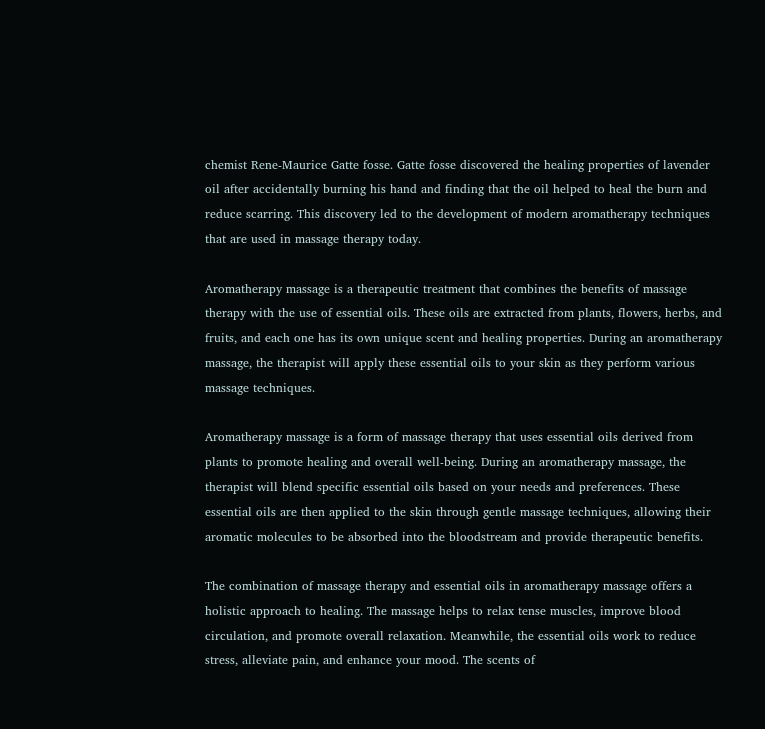chemist Rene-Maurice Gatte fosse. Gatte fosse discovered the healing properties of lavender oil after accidentally burning his hand and finding that the oil helped to heal the burn and reduce scarring. This discovery led to the development of modern aromatherapy techniques that are used in massage therapy today.

Aromatherapy massage is a therapeutic treatment that combines the benefits of massage therapy with the use of essential oils. These oils are extracted from plants, flowers, herbs, and fruits, and each one has its own unique scent and healing properties. During an aromatherapy massage, the therapist will apply these essential oils to your skin as they perform various massage techniques.

Aromatherapy massage is a form of massage therapy that uses essential oils derived from plants to promote healing and overall well-being. During an aromatherapy massage, the therapist will blend specific essential oils based on your needs and preferences. These essential oils are then applied to the skin through gentle massage techniques, allowing their aromatic molecules to be absorbed into the bloodstream and provide therapeutic benefits.

The combination of massage therapy and essential oils in aromatherapy massage offers a holistic approach to healing. The massage helps to relax tense muscles, improve blood circulation, and promote overall relaxation. Meanwhile, the essential oils work to reduce stress, alleviate pain, and enhance your mood. The scents of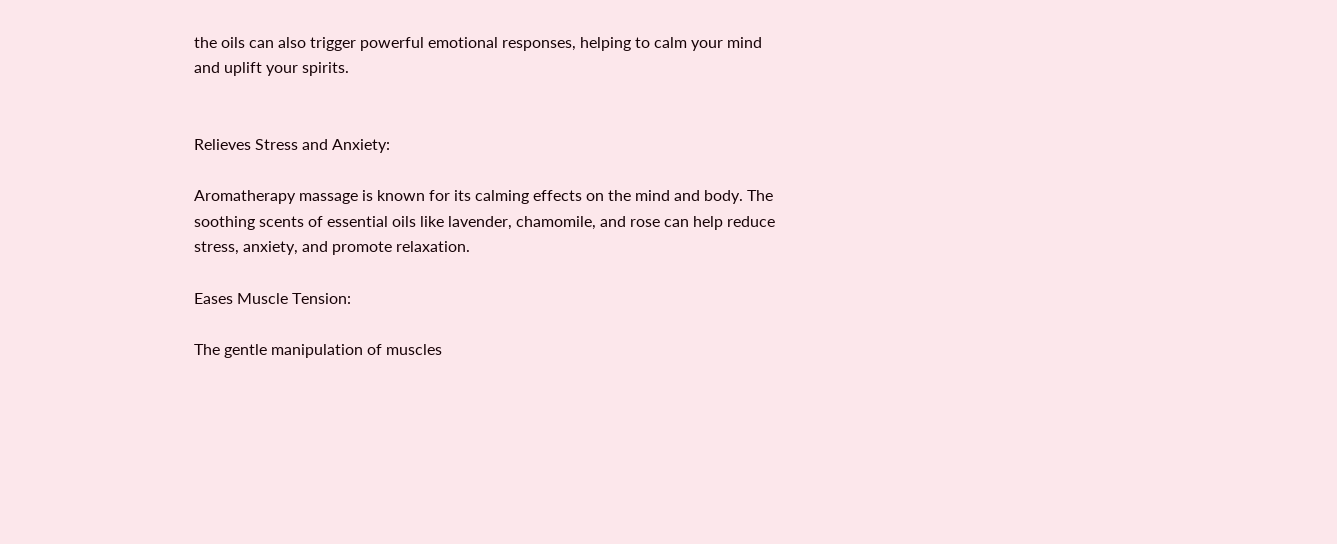the oils can also trigger powerful emotional responses, helping to calm your mind and uplift your spirits.


Relieves Stress and Anxiety:

Aromatherapy massage is known for its calming effects on the mind and body. The soothing scents of essential oils like lavender, chamomile, and rose can help reduce stress, anxiety, and promote relaxation.

Eases Muscle Tension:

The gentle manipulation of muscles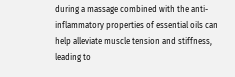during a massage combined with the anti-inflammatory properties of essential oils can help alleviate muscle tension and stiffness, leading to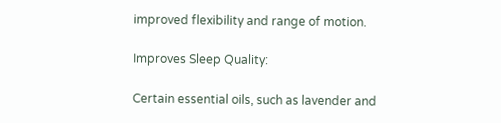improved flexibility and range of motion.

Improves Sleep Quality:

Certain essential oils, such as lavender and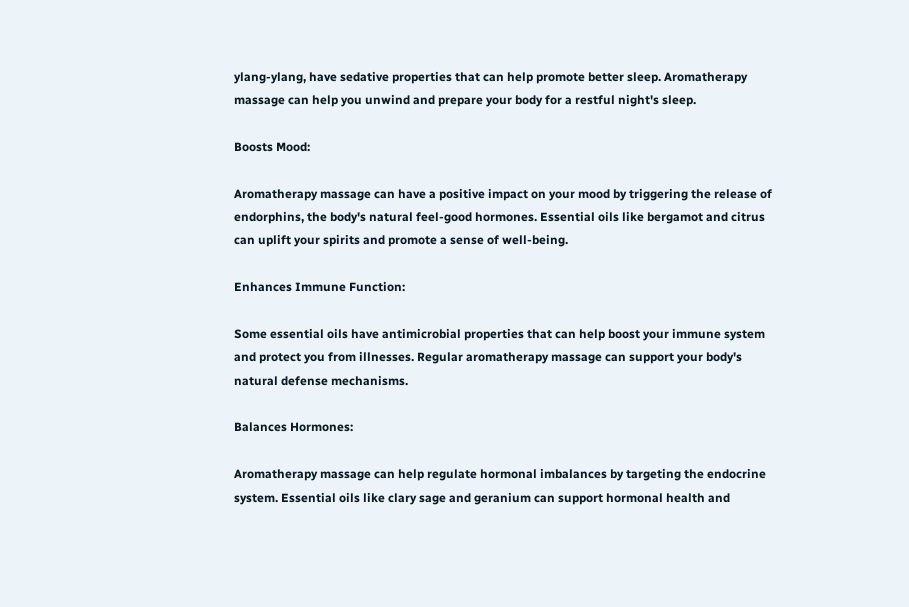ylang-ylang, have sedative properties that can help promote better sleep. Aromatherapy massage can help you unwind and prepare your body for a restful night's sleep.

Boosts Mood:

Aromatherapy massage can have a positive impact on your mood by triggering the release of endorphins, the body's natural feel-good hormones. Essential oils like bergamot and citrus can uplift your spirits and promote a sense of well-being.

Enhances Immune Function:

Some essential oils have antimicrobial properties that can help boost your immune system and protect you from illnesses. Regular aromatherapy massage can support your body's natural defense mechanisms.

Balances Hormones:

Aromatherapy massage can help regulate hormonal imbalances by targeting the endocrine system. Essential oils like clary sage and geranium can support hormonal health and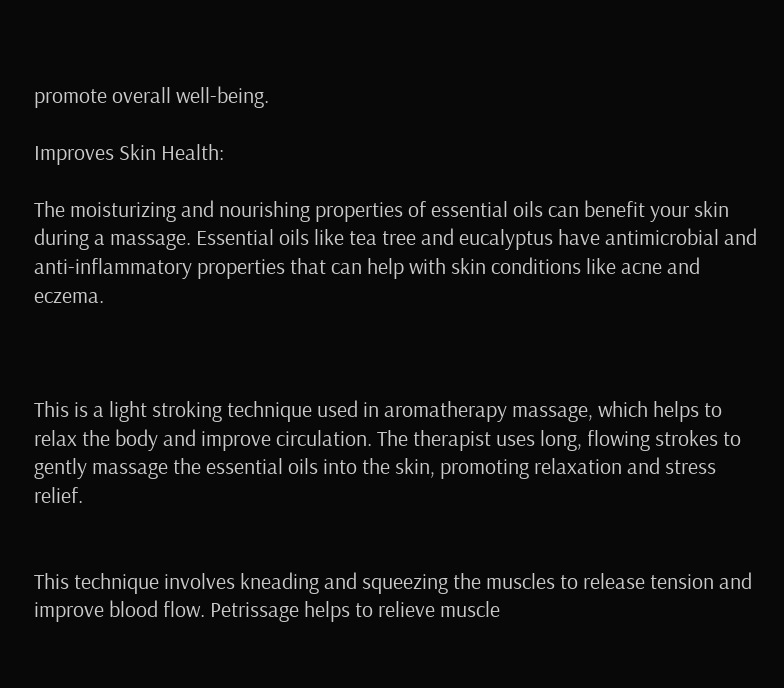promote overall well-being.

Improves Skin Health:

The moisturizing and nourishing properties of essential oils can benefit your skin during a massage. Essential oils like tea tree and eucalyptus have antimicrobial and anti-inflammatory properties that can help with skin conditions like acne and eczema.



This is a light stroking technique used in aromatherapy massage, which helps to relax the body and improve circulation. The therapist uses long, flowing strokes to gently massage the essential oils into the skin, promoting relaxation and stress relief.


This technique involves kneading and squeezing the muscles to release tension and improve blood flow. Petrissage helps to relieve muscle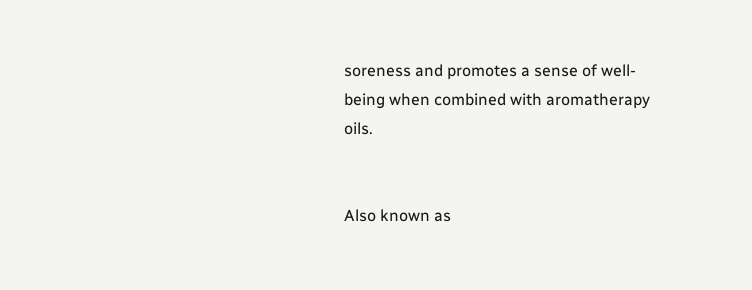soreness and promotes a sense of well-being when combined with aromatherapy oils.


Also known as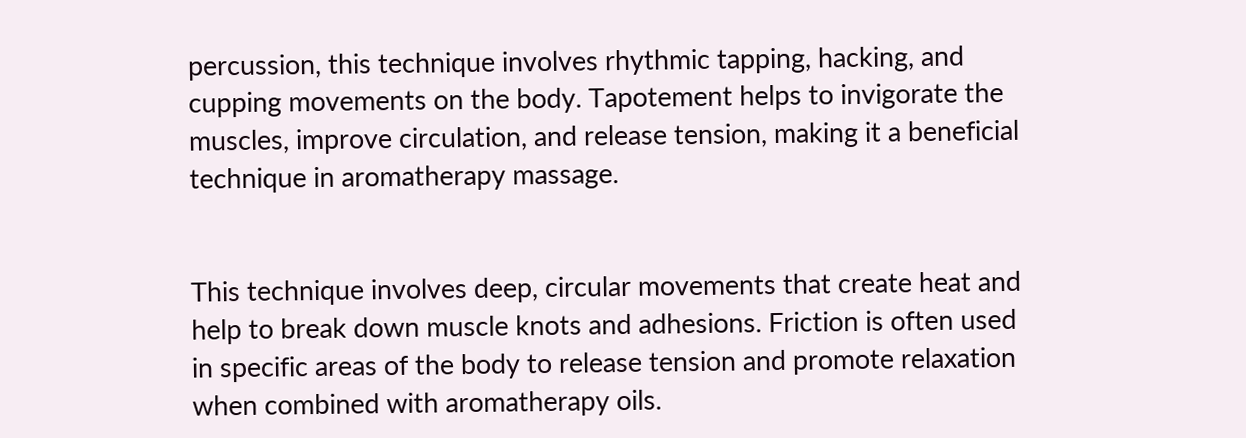percussion, this technique involves rhythmic tapping, hacking, and cupping movements on the body. Tapotement helps to invigorate the muscles, improve circulation, and release tension, making it a beneficial technique in aromatherapy massage.


This technique involves deep, circular movements that create heat and help to break down muscle knots and adhesions. Friction is often used in specific areas of the body to release tension and promote relaxation when combined with aromatherapy oils.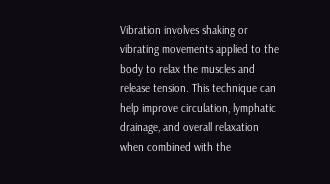Vibration involves shaking or vibrating movements applied to the body to relax the muscles and release tension. This technique can help improve circulation, lymphatic drainage, and overall relaxation when combined with the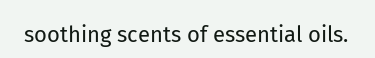soothing scents of essential oils.